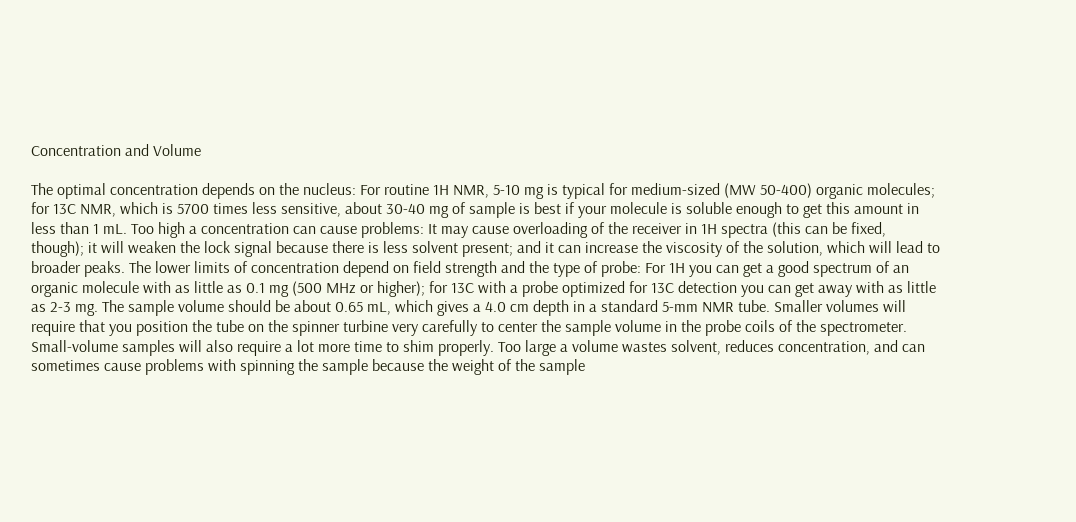Concentration and Volume

The optimal concentration depends on the nucleus: For routine 1H NMR, 5-10 mg is typical for medium-sized (MW 50-400) organic molecules; for 13C NMR, which is 5700 times less sensitive, about 30-40 mg of sample is best if your molecule is soluble enough to get this amount in less than 1 mL. Too high a concentration can cause problems: It may cause overloading of the receiver in 1H spectra (this can be fixed, though); it will weaken the lock signal because there is less solvent present; and it can increase the viscosity of the solution, which will lead to broader peaks. The lower limits of concentration depend on field strength and the type of probe: For 1H you can get a good spectrum of an organic molecule with as little as 0.1 mg (500 MHz or higher); for 13C with a probe optimized for 13C detection you can get away with as little as 2-3 mg. The sample volume should be about 0.65 mL, which gives a 4.0 cm depth in a standard 5-mm NMR tube. Smaller volumes will require that you position the tube on the spinner turbine very carefully to center the sample volume in the probe coils of the spectrometer. Small-volume samples will also require a lot more time to shim properly. Too large a volume wastes solvent, reduces concentration, and can sometimes cause problems with spinning the sample because the weight of the sample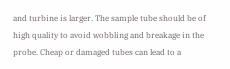and turbine is larger. The sample tube should be of high quality to avoid wobbling and breakage in the probe. Cheap or damaged tubes can lead to a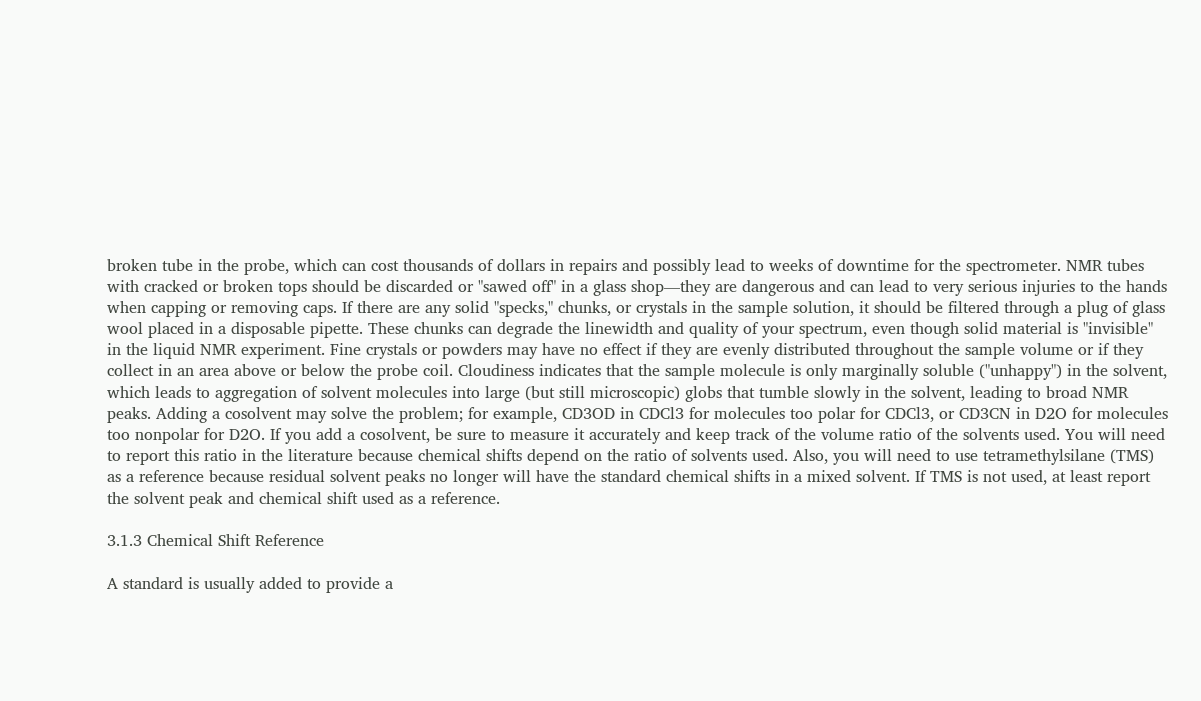broken tube in the probe, which can cost thousands of dollars in repairs and possibly lead to weeks of downtime for the spectrometer. NMR tubes with cracked or broken tops should be discarded or "sawed off" in a glass shop—they are dangerous and can lead to very serious injuries to the hands when capping or removing caps. If there are any solid "specks," chunks, or crystals in the sample solution, it should be filtered through a plug of glass wool placed in a disposable pipette. These chunks can degrade the linewidth and quality of your spectrum, even though solid material is "invisible" in the liquid NMR experiment. Fine crystals or powders may have no effect if they are evenly distributed throughout the sample volume or if they collect in an area above or below the probe coil. Cloudiness indicates that the sample molecule is only marginally soluble ("unhappy") in the solvent, which leads to aggregation of solvent molecules into large (but still microscopic) globs that tumble slowly in the solvent, leading to broad NMR peaks. Adding a cosolvent may solve the problem; for example, CD3OD in CDCl3 for molecules too polar for CDCl3, or CD3CN in D2O for molecules too nonpolar for D2O. If you add a cosolvent, be sure to measure it accurately and keep track of the volume ratio of the solvents used. You will need to report this ratio in the literature because chemical shifts depend on the ratio of solvents used. Also, you will need to use tetramethylsilane (TMS) as a reference because residual solvent peaks no longer will have the standard chemical shifts in a mixed solvent. If TMS is not used, at least report the solvent peak and chemical shift used as a reference.

3.1.3 Chemical Shift Reference

A standard is usually added to provide a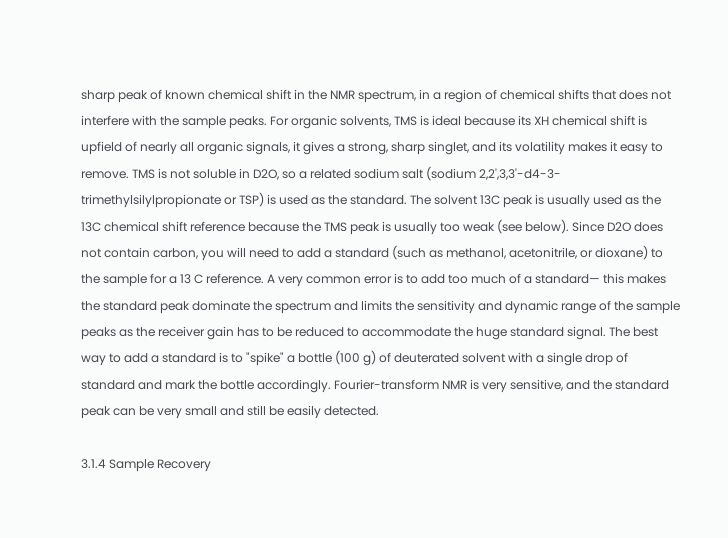sharp peak of known chemical shift in the NMR spectrum, in a region of chemical shifts that does not interfere with the sample peaks. For organic solvents, TMS is ideal because its XH chemical shift is upfield of nearly all organic signals, it gives a strong, sharp singlet, and its volatility makes it easy to remove. TMS is not soluble in D2O, so a related sodium salt (sodium 2,2',3,3'-d4-3-trimethylsilylpropionate or TSP) is used as the standard. The solvent 13C peak is usually used as the 13C chemical shift reference because the TMS peak is usually too weak (see below). Since D2O does not contain carbon, you will need to add a standard (such as methanol, acetonitrile, or dioxane) to the sample for a 13 C reference. A very common error is to add too much of a standard— this makes the standard peak dominate the spectrum and limits the sensitivity and dynamic range of the sample peaks as the receiver gain has to be reduced to accommodate the huge standard signal. The best way to add a standard is to "spike" a bottle (100 g) of deuterated solvent with a single drop of standard and mark the bottle accordingly. Fourier-transform NMR is very sensitive, and the standard peak can be very small and still be easily detected.

3.1.4 Sample Recovery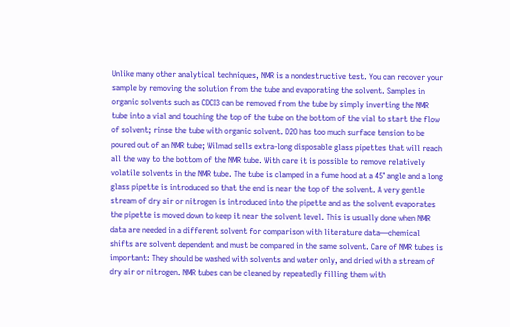Unlike many other analytical techniques, NMR is a nondestructive test. You can recover your sample by removing the solution from the tube and evaporating the solvent. Samples in organic solvents such as CDCI3 can be removed from the tube by simply inverting the NMR tube into a vial and touching the top of the tube on the bottom of the vial to start the flow of solvent; rinse the tube with organic solvent. D2O has too much surface tension to be poured out of an NMR tube; Wilmad sells extra-long disposable glass pipettes that will reach all the way to the bottom of the NMR tube. With care it is possible to remove relatively volatile solvents in the NMR tube. The tube is clamped in a fume hood at a 45° angle and a long glass pipette is introduced so that the end is near the top of the solvent. A very gentle stream of dry air or nitrogen is introduced into the pipette and as the solvent evaporates the pipette is moved down to keep it near the solvent level. This is usually done when NMR data are needed in a different solvent for comparison with literature data—chemical shifts are solvent dependent and must be compared in the same solvent. Care of NMR tubes is important: They should be washed with solvents and water only, and dried with a stream of dry air or nitrogen. NMR tubes can be cleaned by repeatedly filling them with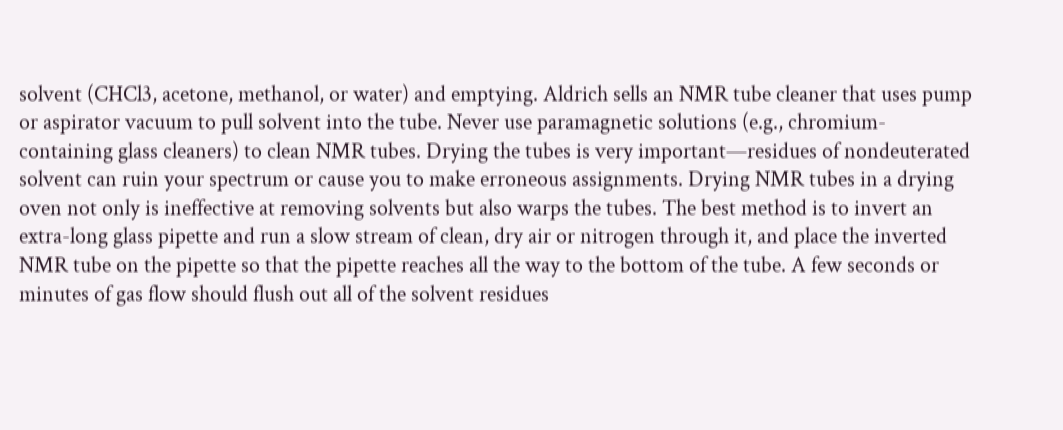solvent (CHCl3, acetone, methanol, or water) and emptying. Aldrich sells an NMR tube cleaner that uses pump or aspirator vacuum to pull solvent into the tube. Never use paramagnetic solutions (e.g., chromium-containing glass cleaners) to clean NMR tubes. Drying the tubes is very important—residues of nondeuterated solvent can ruin your spectrum or cause you to make erroneous assignments. Drying NMR tubes in a drying oven not only is ineffective at removing solvents but also warps the tubes. The best method is to invert an extra-long glass pipette and run a slow stream of clean, dry air or nitrogen through it, and place the inverted NMR tube on the pipette so that the pipette reaches all the way to the bottom of the tube. A few seconds or minutes of gas flow should flush out all of the solvent residues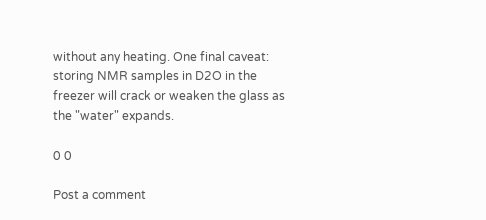without any heating. One final caveat: storing NMR samples in D2O in the freezer will crack or weaken the glass as the "water" expands.

0 0

Post a comment